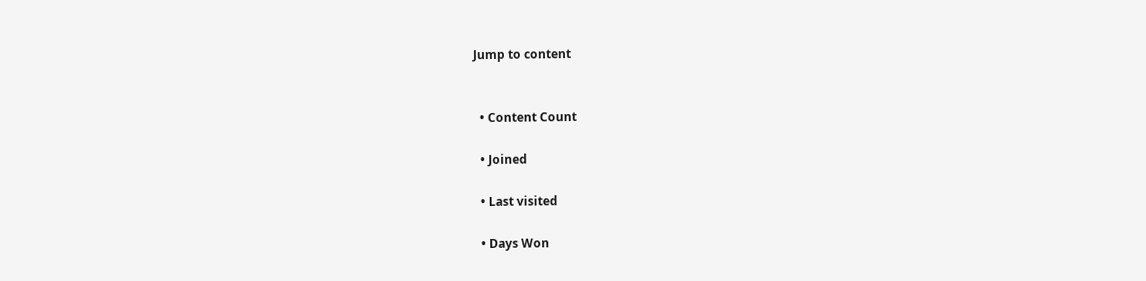Jump to content


  • Content Count

  • Joined

  • Last visited

  • Days Won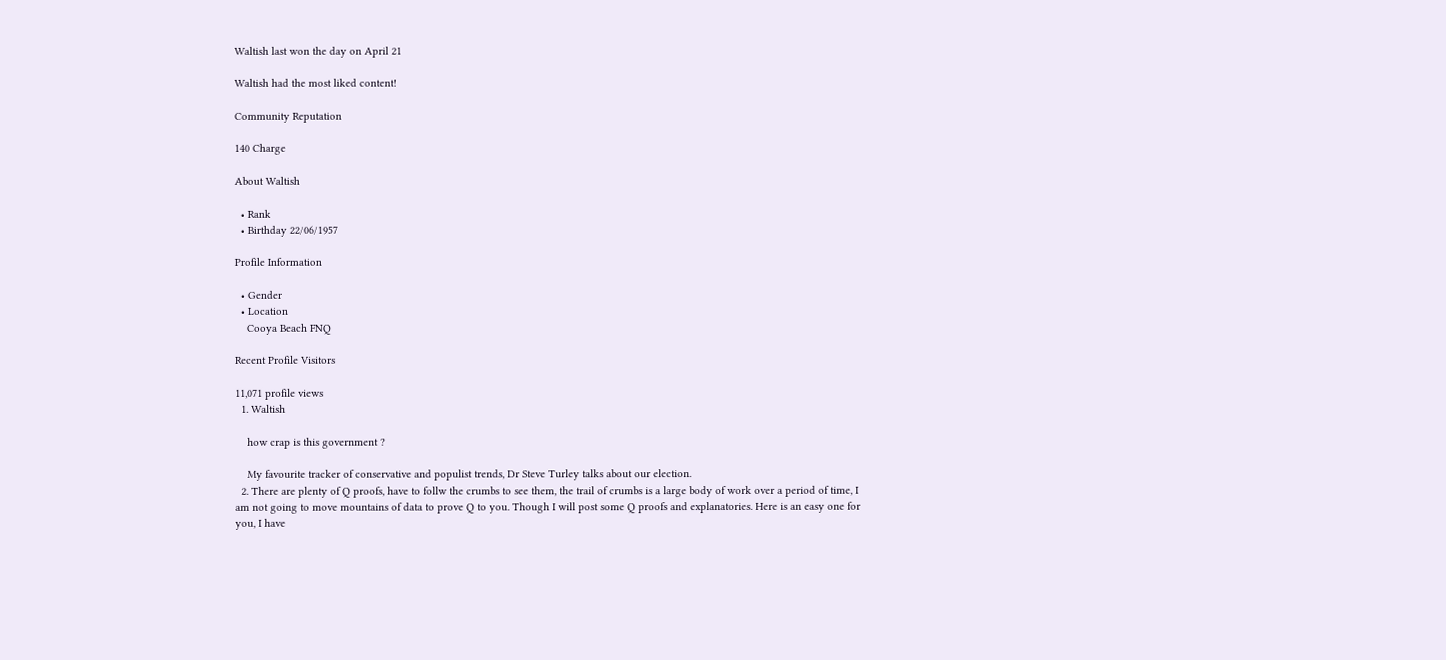Waltish last won the day on April 21

Waltish had the most liked content!

Community Reputation

140 Charge

About Waltish

  • Rank
  • Birthday 22/06/1957

Profile Information

  • Gender
  • Location
    Cooya Beach FNQ

Recent Profile Visitors

11,071 profile views
  1. Waltish

    how crap is this government ?

    My favourite tracker of conservative and populist trends, Dr Steve Turley talks about our election.
  2. There are plenty of Q proofs, have to follw the crumbs to see them, the trail of crumbs is a large body of work over a period of time, I am not going to move mountains of data to prove Q to you. Though I will post some Q proofs and explanatories. Here is an easy one for you, I have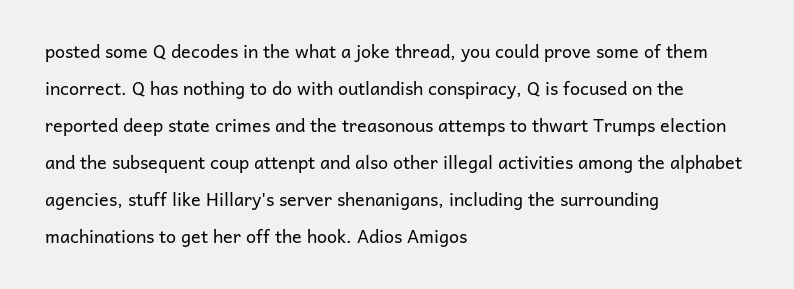posted some Q decodes in the what a joke thread, you could prove some of them incorrect. Q has nothing to do with outlandish conspiracy, Q is focused on the reported deep state crimes and the treasonous attemps to thwart Trumps election and the subsequent coup attenpt and also other illegal activities among the alphabet agencies, stuff like Hillary's server shenanigans, including the surrounding machinations to get her off the hook. Adios Amigos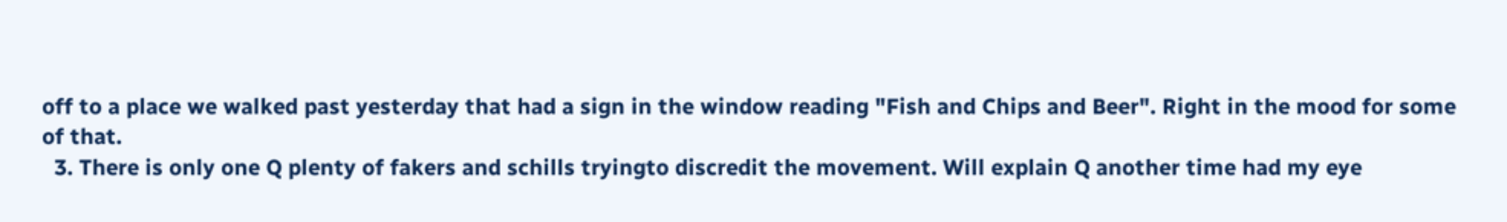off to a place we walked past yesterday that had a sign in the window reading "Fish and Chips and Beer". Right in the mood for some of that.
  3. There is only one Q plenty of fakers and schills tryingto discredit the movement. Will explain Q another time had my eye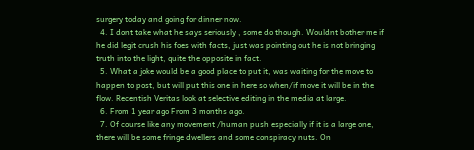surgery today and going for dinner now.
  4. I dont take what he says seriously , some do though. Wouldnt bother me if he did legit crush his foes with facts, just was pointing out he is not bringing truth into the light, quite the opposite in fact.
  5. What a joke would be a good place to put it, was waiting for the move to happen to post, but will put this one in here so when/if move it will be in the flow. Recentish Veritas look at selective editing in the media at large.
  6. From 1 year ago From 3 months ago.
  7. Of course like any movement /human push especially if it is a large one, there will be some fringe dwellers and some conspiracy nuts. On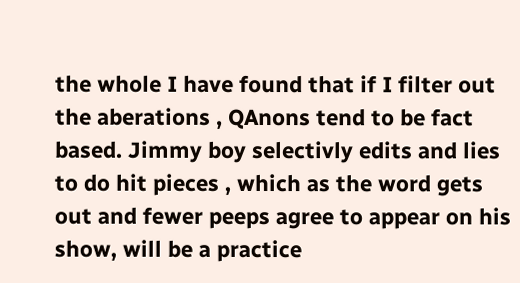the whole I have found that if I filter out the aberations , QAnons tend to be fact based. Jimmy boy selectivly edits and lies to do hit pieces , which as the word gets out and fewer peeps agree to appear on his show, will be a practice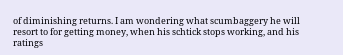of diminishing returns. I am wondering what scumbaggery he will resort to for getting money, when his schtick stops working, and his ratings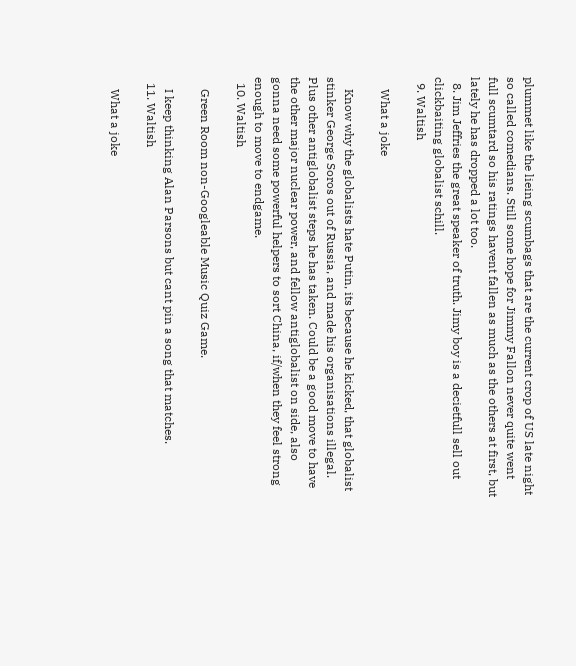plummet like the lieing scumbags that are the current crop of US late night so called comedians. Still some hope for Jimmy Fallon never quite went full scumtard so his ratings havent fallen as much as the others at first, but lately he has dropped a lot too.
  8. Jim Jeffries the great speaker of truth. Jimy boy is a decietfull sell out clickbaiting globalist schill.
  9. Waltish

    What a joke

    Know why the globalists hate Putin, its because he kicked, that globalist stinker George Soros out of Russia, and made his organisations illegal. Plus other antiglobalist steps he has taken. Could be a good move to have the other major nuclear power, and fellow antiglobalist on side, also gonna need some powerful helpers to sort China, if/when they feel strong enough to move to endgame.
  10. Waltish

    Green Room non-Googleable Music Quiz Game.

    I keep thinking Alan Parsons but cant pin a song that matches.
  11. Waltish

    What a joke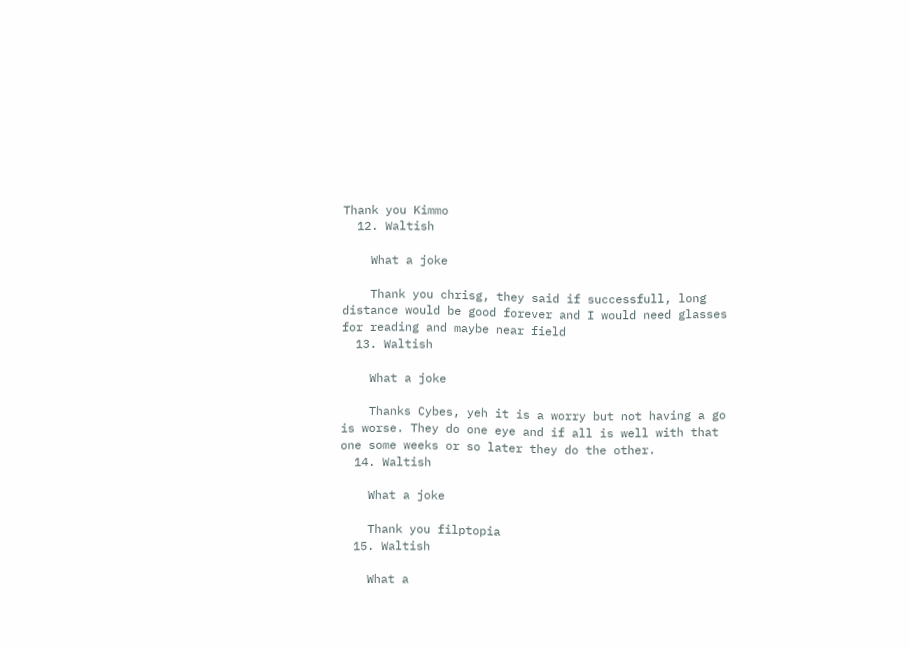Thank you Kimmo
  12. Waltish

    What a joke

    Thank you chrisg, they said if successfull, long distance would be good forever and I would need glasses for reading and maybe near field
  13. Waltish

    What a joke

    Thanks Cybes, yeh it is a worry but not having a go is worse. They do one eye and if all is well with that one some weeks or so later they do the other.
  14. Waltish

    What a joke

    Thank you filptopia
  15. Waltish

    What a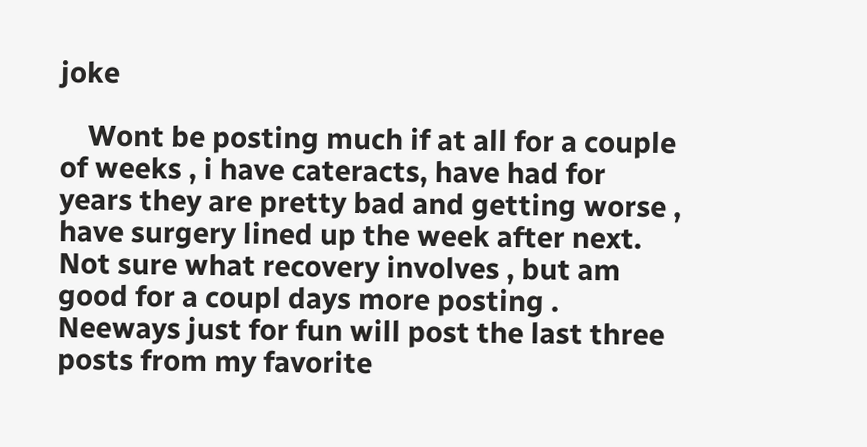joke

    Wont be posting much if at all for a couple of weeks , i have cateracts, have had for years they are pretty bad and getting worse , have surgery lined up the week after next. Not sure what recovery involves , but am good for a coupl days more posting . Neeways just for fun will post the last three posts from my favorite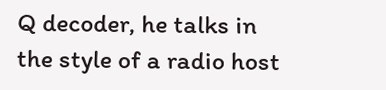Q decoder, he talks in the style of a radio host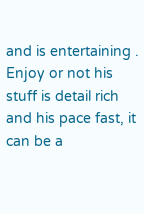and is entertaining . Enjoy or not his stuff is detail rich and his pace fast, it can be a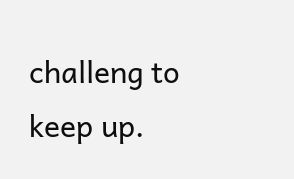challeng to keep up.